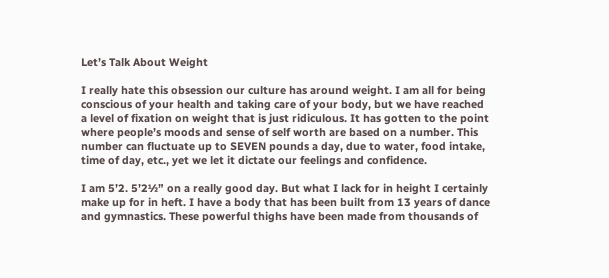Let’s Talk About Weight

I really hate this obsession our culture has around weight. I am all for being conscious of your health and taking care of your body, but we have reached a level of fixation on weight that is just ridiculous. It has gotten to the point where people’s moods and sense of self worth are based on a number. This number can fluctuate up to SEVEN pounds a day, due to water, food intake, time of day, etc., yet we let it dictate our feelings and confidence.

I am 5’2. 5’2½” on a really good day. But what I lack for in height I certainly make up for in heft. I have a body that has been built from 13 years of dance and gymnastics. These powerful thighs have been made from thousands of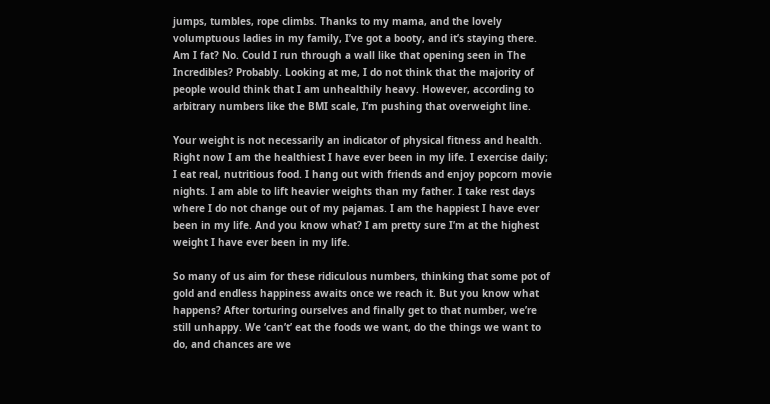jumps, tumbles, rope climbs. Thanks to my mama, and the lovely volumptuous ladies in my family, I’ve got a booty, and it’s staying there. Am I fat? No. Could I run through a wall like that opening seen in The Incredibles? Probably. Looking at me, I do not think that the majority of people would think that I am unhealthily heavy. However, according to arbitrary numbers like the BMI scale, I’m pushing that overweight line.

Your weight is not necessarily an indicator of physical fitness and health. Right now I am the healthiest I have ever been in my life. I exercise daily; I eat real, nutritious food. I hang out with friends and enjoy popcorn movie nights. I am able to lift heavier weights than my father. I take rest days where I do not change out of my pajamas. I am the happiest I have ever been in my life. And you know what? I am pretty sure I’m at the highest weight I have ever been in my life.

So many of us aim for these ridiculous numbers, thinking that some pot of gold and endless happiness awaits once we reach it. But you know what happens? After torturing ourselves and finally get to that number, we’re still unhappy. We ‘can’t’ eat the foods we want, do the things we want to do, and chances are we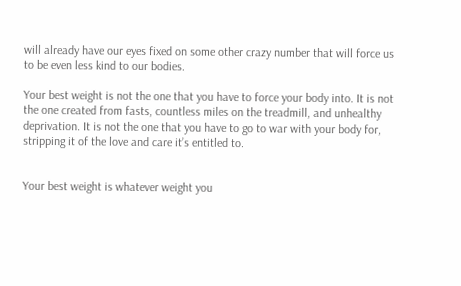will already have our eyes fixed on some other crazy number that will force us to be even less kind to our bodies.

Your best weight is not the one that you have to force your body into. It is not the one created from fasts, countless miles on the treadmill, and unhealthy deprivation. It is not the one that you have to go to war with your body for, stripping it of the love and care it’s entitled to.


Your best weight is whatever weight you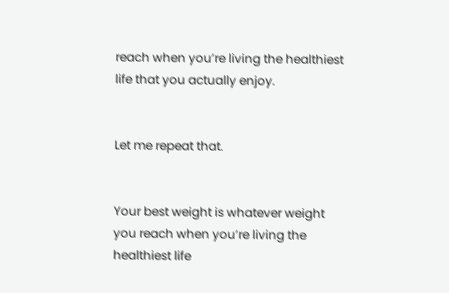reach when you’re living the healthiest life that you actually enjoy.


Let me repeat that.


Your best weight is whatever weight you reach when you’re living the healthiest life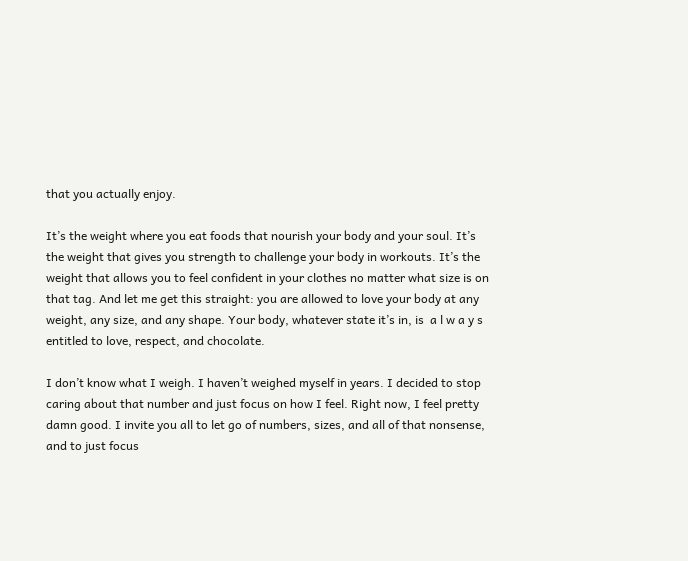that you actually enjoy.

It’s the weight where you eat foods that nourish your body and your soul. It’s the weight that gives you strength to challenge your body in workouts. It’s the weight that allows you to feel confident in your clothes no matter what size is on that tag. And let me get this straight: you are allowed to love your body at any weight, any size, and any shape. Your body, whatever state it’s in, is  a l w a y s  entitled to love, respect, and chocolate.

I don’t know what I weigh. I haven’t weighed myself in years. I decided to stop caring about that number and just focus on how I feel. Right now, I feel pretty damn good. I invite you all to let go of numbers, sizes, and all of that nonsense, and to just focus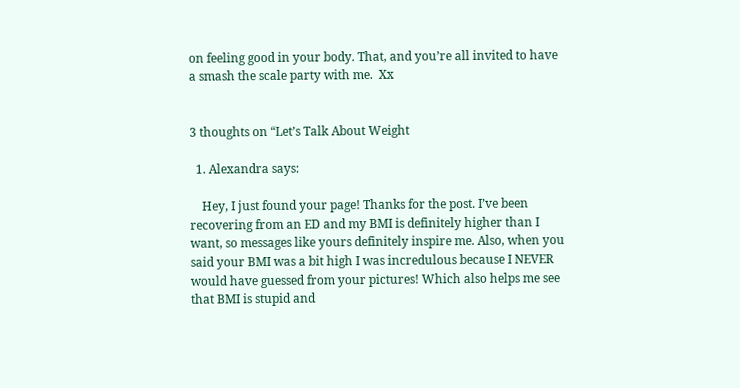on feeling good in your body. That, and you’re all invited to have a smash the scale party with me.  Xx


3 thoughts on “Let’s Talk About Weight

  1. Alexandra says:

    Hey, I just found your page! Thanks for the post. I’ve been recovering from an ED and my BMI is definitely higher than I want, so messages like yours definitely inspire me. Also, when you said your BMI was a bit high I was incredulous because I NEVER would have guessed from your pictures! Which also helps me see that BMI is stupid and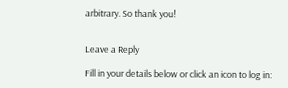arbitrary. So thank you!


Leave a Reply

Fill in your details below or click an icon to log in: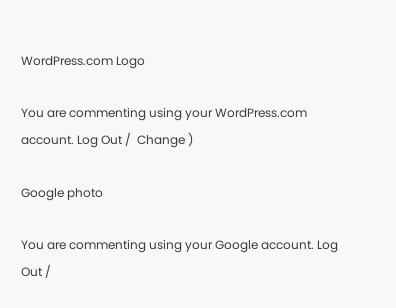WordPress.com Logo

You are commenting using your WordPress.com account. Log Out /  Change )

Google photo

You are commenting using your Google account. Log Out /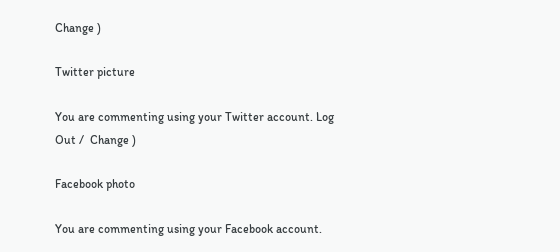Change )

Twitter picture

You are commenting using your Twitter account. Log Out /  Change )

Facebook photo

You are commenting using your Facebook account.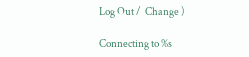Log Out /  Change )

Connecting to %s